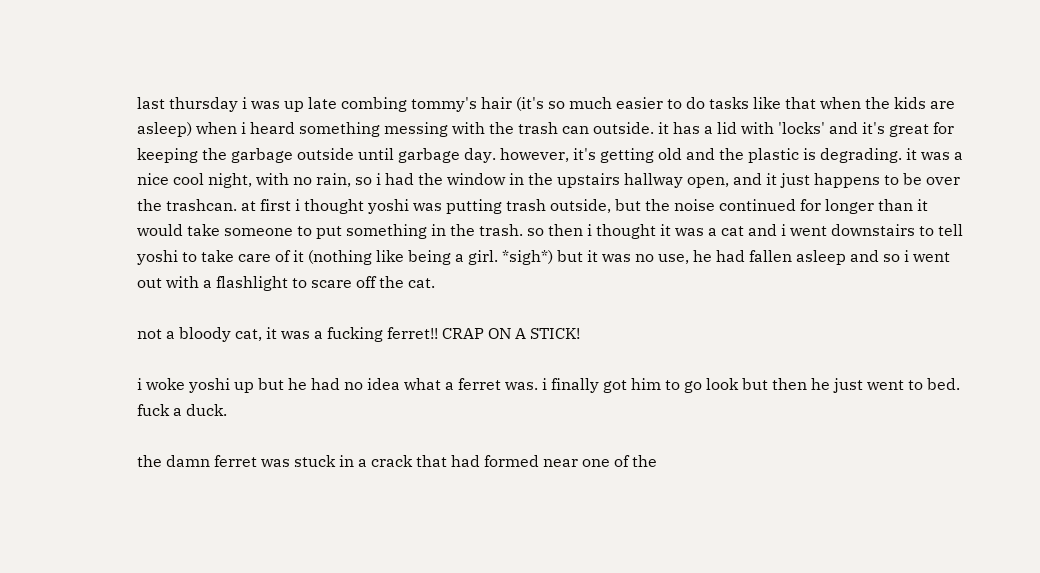last thursday i was up late combing tommy's hair (it's so much easier to do tasks like that when the kids are asleep) when i heard something messing with the trash can outside. it has a lid with 'locks' and it's great for keeping the garbage outside until garbage day. however, it's getting old and the plastic is degrading. it was a nice cool night, with no rain, so i had the window in the upstairs hallway open, and it just happens to be over the trashcan. at first i thought yoshi was putting trash outside, but the noise continued for longer than it would take someone to put something in the trash. so then i thought it was a cat and i went downstairs to tell yoshi to take care of it (nothing like being a girl. *sigh*) but it was no use, he had fallen asleep and so i went out with a flashlight to scare off the cat.

not a bloody cat, it was a fucking ferret!! CRAP ON A STICK!

i woke yoshi up but he had no idea what a ferret was. i finally got him to go look but then he just went to bed. fuck a duck.

the damn ferret was stuck in a crack that had formed near one of the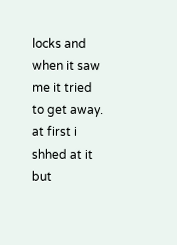locks and when it saw me it tried to get away. at first i shhed at it but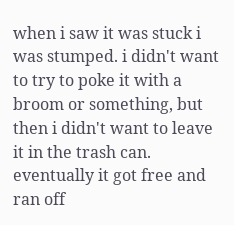when i saw it was stuck i was stumped. i didn't want to try to poke it with a broom or something, but then i didn't want to leave it in the trash can. eventually it got free and ran off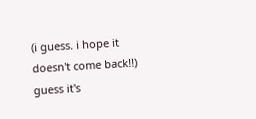(i guess. i hope it doesn't come back!!) guess it's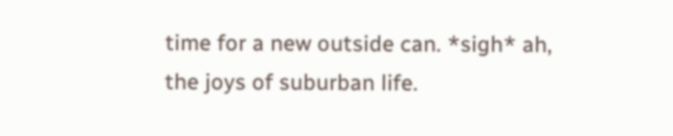time for a new outside can. *sigh* ah, the joys of suburban life.